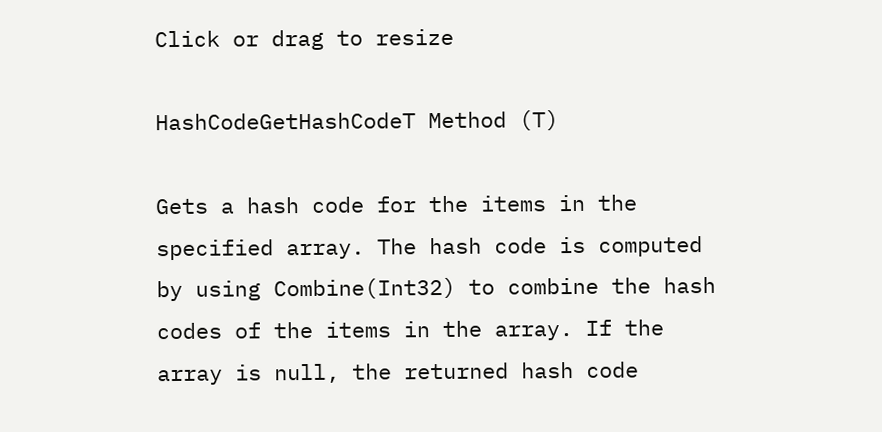Click or drag to resize

HashCodeGetHashCodeT Method (T)

Gets a hash code for the items in the specified array. The hash code is computed by using Combine(Int32) to combine the hash codes of the items in the array. If the array is null, the returned hash code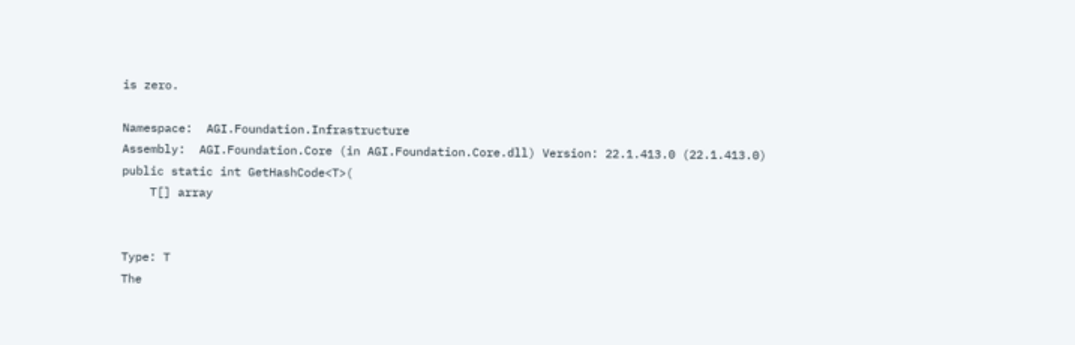is zero.

Namespace:  AGI.Foundation.Infrastructure
Assembly:  AGI.Foundation.Core (in AGI.Foundation.Core.dll) Version: 22.1.413.0 (22.1.413.0)
public static int GetHashCode<T>(
    T[] array


Type: T
The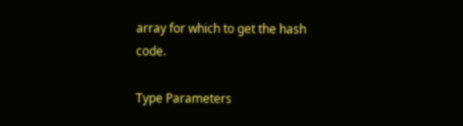array for which to get the hash code.

Type Parameters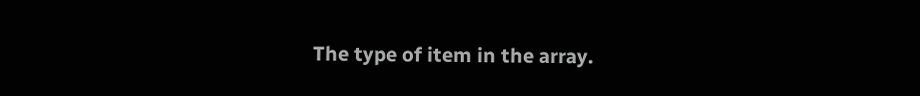The type of item in the array.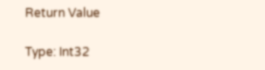Return Value

Type: Int32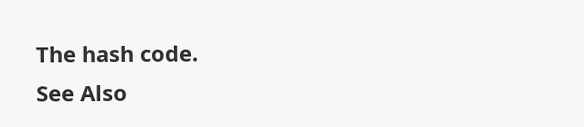The hash code.
See Also